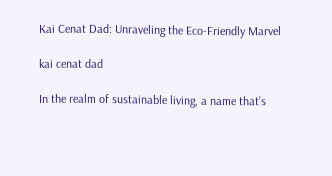Kai Cenat Dad: Unraveling the Eco-Friendly Marvel

kai cenat dad

In the realm of sustainable living, a name that’s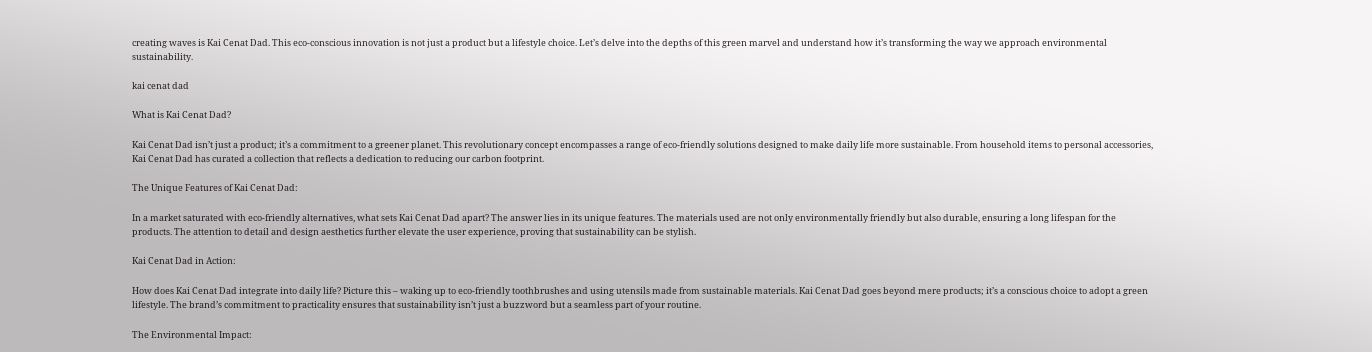creating waves is Kai Cenat Dad. This eco-conscious innovation is not just a product but a lifestyle choice. Let’s delve into the depths of this green marvel and understand how it’s transforming the way we approach environmental sustainability.

kai cenat dad

What is Kai Cenat Dad?

Kai Cenat Dad isn’t just a product; it’s a commitment to a greener planet. This revolutionary concept encompasses a range of eco-friendly solutions designed to make daily life more sustainable. From household items to personal accessories, Kai Cenat Dad has curated a collection that reflects a dedication to reducing our carbon footprint.

The Unique Features of Kai Cenat Dad:

In a market saturated with eco-friendly alternatives, what sets Kai Cenat Dad apart? The answer lies in its unique features. The materials used are not only environmentally friendly but also durable, ensuring a long lifespan for the products. The attention to detail and design aesthetics further elevate the user experience, proving that sustainability can be stylish.

Kai Cenat Dad in Action:

How does Kai Cenat Dad integrate into daily life? Picture this – waking up to eco-friendly toothbrushes and using utensils made from sustainable materials. Kai Cenat Dad goes beyond mere products; it’s a conscious choice to adopt a green lifestyle. The brand’s commitment to practicality ensures that sustainability isn’t just a buzzword but a seamless part of your routine.

The Environmental Impact: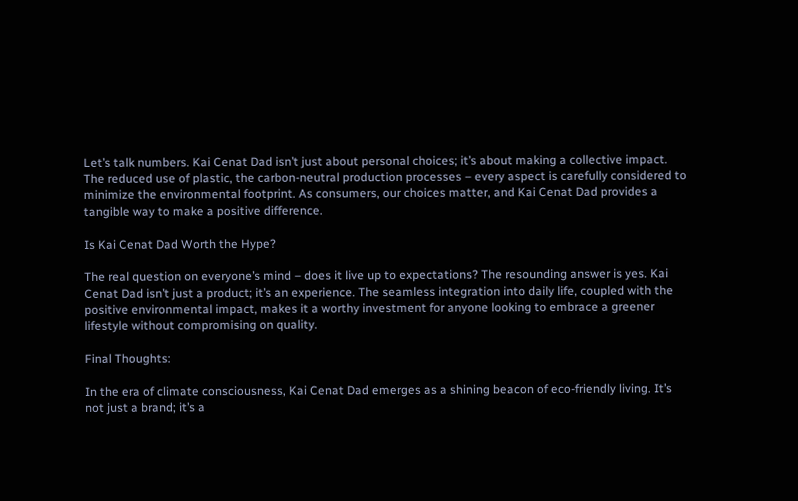Let’s talk numbers. Kai Cenat Dad isn’t just about personal choices; it’s about making a collective impact. The reduced use of plastic, the carbon-neutral production processes – every aspect is carefully considered to minimize the environmental footprint. As consumers, our choices matter, and Kai Cenat Dad provides a tangible way to make a positive difference.

Is Kai Cenat Dad Worth the Hype?

The real question on everyone’s mind – does it live up to expectations? The resounding answer is yes. Kai Cenat Dad isn’t just a product; it’s an experience. The seamless integration into daily life, coupled with the positive environmental impact, makes it a worthy investment for anyone looking to embrace a greener lifestyle without compromising on quality.

Final Thoughts:

In the era of climate consciousness, Kai Cenat Dad emerges as a shining beacon of eco-friendly living. It’s not just a brand; it’s a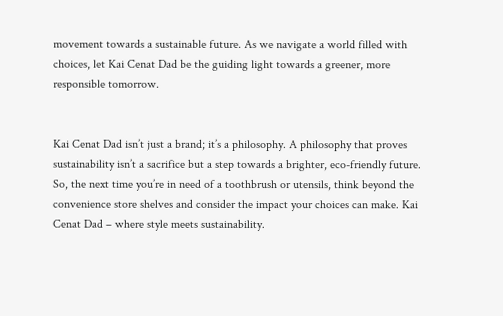movement towards a sustainable future. As we navigate a world filled with choices, let Kai Cenat Dad be the guiding light towards a greener, more responsible tomorrow.


Kai Cenat Dad isn’t just a brand; it’s a philosophy. A philosophy that proves sustainability isn’t a sacrifice but a step towards a brighter, eco-friendly future. So, the next time you’re in need of a toothbrush or utensils, think beyond the convenience store shelves and consider the impact your choices can make. Kai Cenat Dad – where style meets sustainability.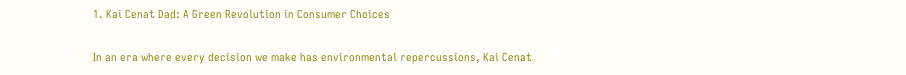1. Kai Cenat Dad: A Green Revolution in Consumer Choices

In an era where every decision we make has environmental repercussions, Kai Cenat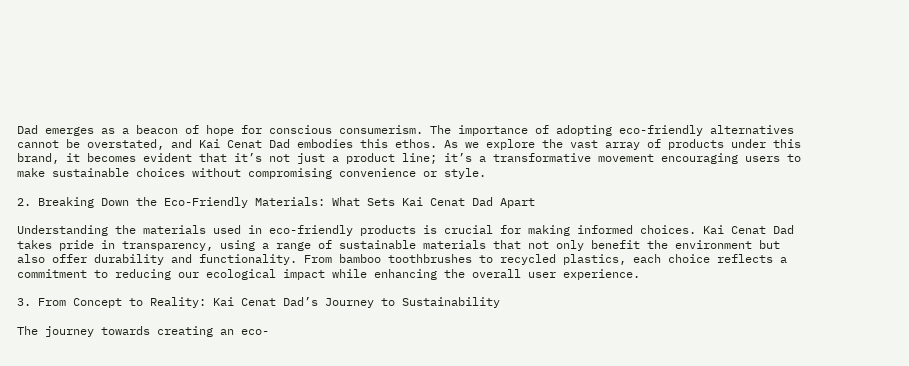Dad emerges as a beacon of hope for conscious consumerism. The importance of adopting eco-friendly alternatives cannot be overstated, and Kai Cenat Dad embodies this ethos. As we explore the vast array of products under this brand, it becomes evident that it’s not just a product line; it’s a transformative movement encouraging users to make sustainable choices without compromising convenience or style.

2. Breaking Down the Eco-Friendly Materials: What Sets Kai Cenat Dad Apart

Understanding the materials used in eco-friendly products is crucial for making informed choices. Kai Cenat Dad takes pride in transparency, using a range of sustainable materials that not only benefit the environment but also offer durability and functionality. From bamboo toothbrushes to recycled plastics, each choice reflects a commitment to reducing our ecological impact while enhancing the overall user experience.

3. From Concept to Reality: Kai Cenat Dad’s Journey to Sustainability

The journey towards creating an eco-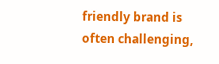friendly brand is often challenging,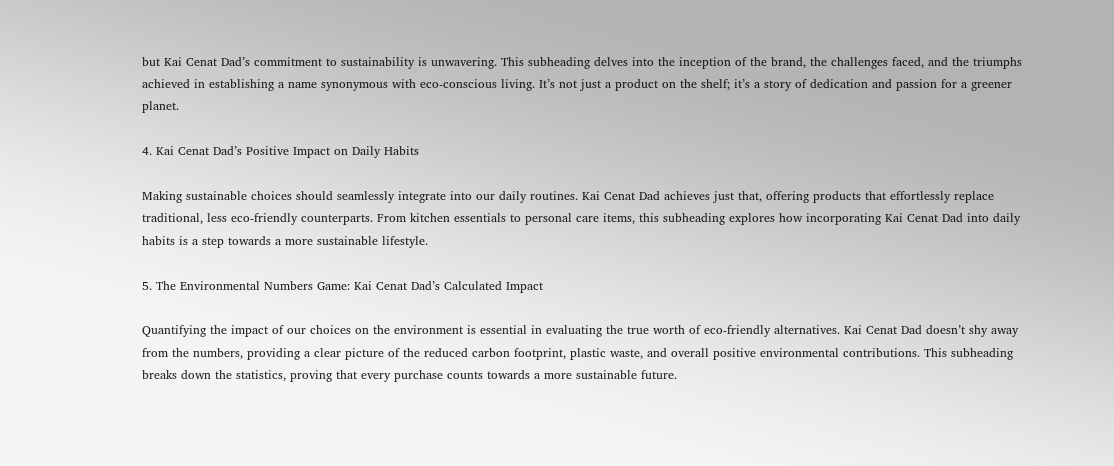but Kai Cenat Dad’s commitment to sustainability is unwavering. This subheading delves into the inception of the brand, the challenges faced, and the triumphs achieved in establishing a name synonymous with eco-conscious living. It’s not just a product on the shelf; it’s a story of dedication and passion for a greener planet.

4. Kai Cenat Dad’s Positive Impact on Daily Habits

Making sustainable choices should seamlessly integrate into our daily routines. Kai Cenat Dad achieves just that, offering products that effortlessly replace traditional, less eco-friendly counterparts. From kitchen essentials to personal care items, this subheading explores how incorporating Kai Cenat Dad into daily habits is a step towards a more sustainable lifestyle.

5. The Environmental Numbers Game: Kai Cenat Dad’s Calculated Impact

Quantifying the impact of our choices on the environment is essential in evaluating the true worth of eco-friendly alternatives. Kai Cenat Dad doesn’t shy away from the numbers, providing a clear picture of the reduced carbon footprint, plastic waste, and overall positive environmental contributions. This subheading breaks down the statistics, proving that every purchase counts towards a more sustainable future.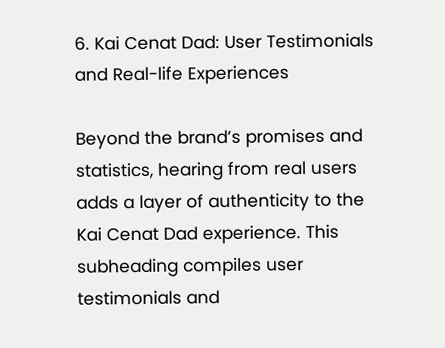6. Kai Cenat Dad: User Testimonials and Real-life Experiences

Beyond the brand’s promises and statistics, hearing from real users adds a layer of authenticity to the Kai Cenat Dad experience. This subheading compiles user testimonials and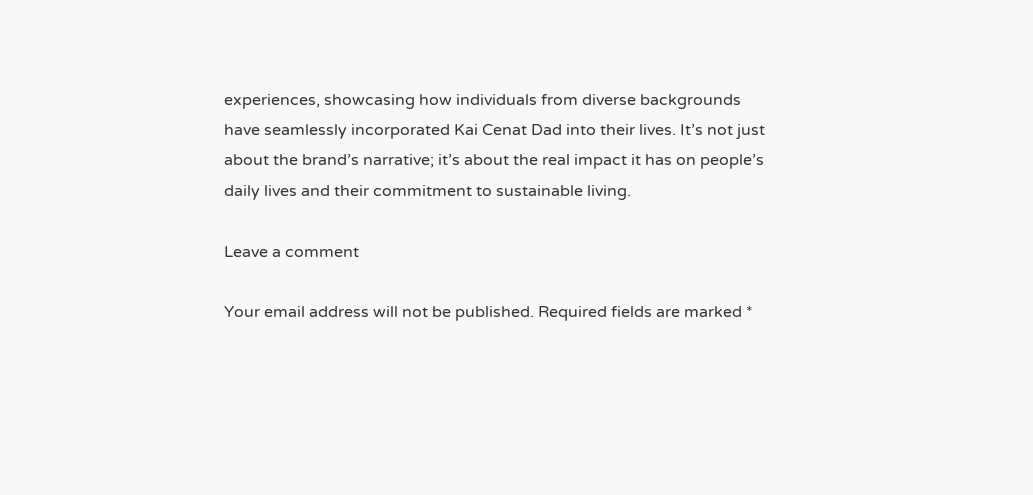experiences, showcasing how individuals from diverse backgrounds have seamlessly incorporated Kai Cenat Dad into their lives. It’s not just about the brand’s narrative; it’s about the real impact it has on people’s daily lives and their commitment to sustainable living.

Leave a comment

Your email address will not be published. Required fields are marked *